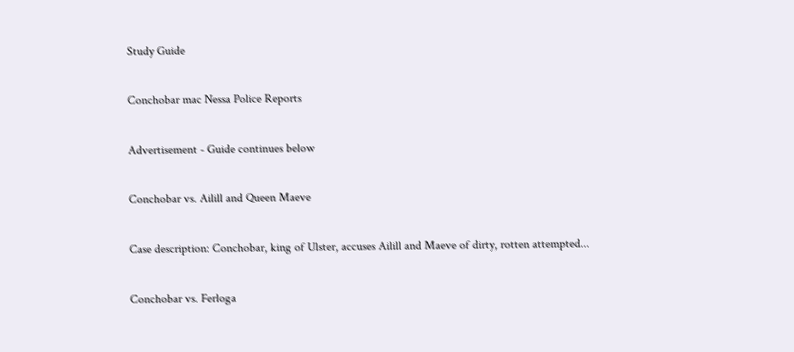Study Guide

Conchobar mac Nessa Police Reports

Advertisement - Guide continues below

Conchobar vs. Ailill and Queen Maeve

Case description: Conchobar, king of Ulster, accuses Ailill and Maeve of dirty, rotten attempted...

Conchobar vs. Ferloga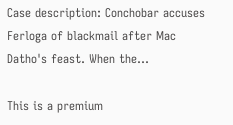Case description: Conchobar accuses Ferloga of blackmail after Mac Datho's feast. When the...

This is a premium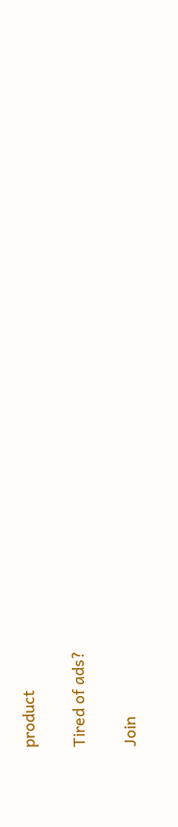product

Tired of ads?

Join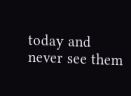today and never see them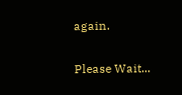again.

Please Wait...